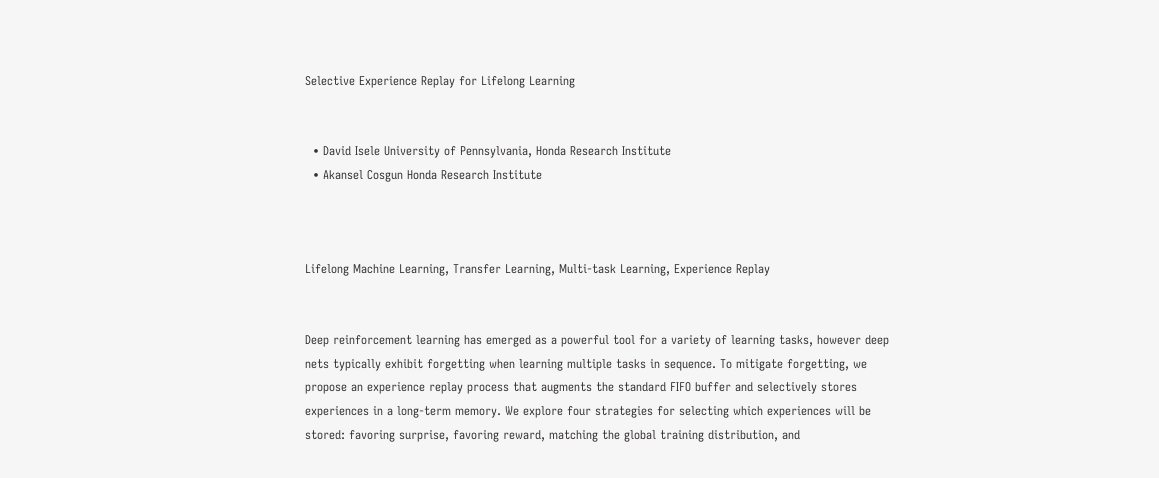Selective Experience Replay for Lifelong Learning


  • David Isele University of Pennsylvania, Honda Research Institute
  • Akansel Cosgun Honda Research Institute



Lifelong Machine Learning, Transfer Learning, Multi-task Learning, Experience Replay


Deep reinforcement learning has emerged as a powerful tool for a variety of learning tasks, however deep nets typically exhibit forgetting when learning multiple tasks in sequence. To mitigate forgetting, we propose an experience replay process that augments the standard FIFO buffer and selectively stores experiences in a long-term memory. We explore four strategies for selecting which experiences will be stored: favoring surprise, favoring reward, matching the global training distribution, and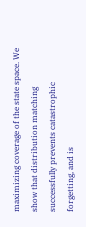maximizing coverage of the state space. We show that distribution matching successfully prevents catastrophic forgetting, and is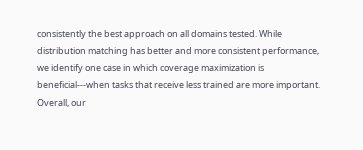consistently the best approach on all domains tested. While distribution matching has better and more consistent performance, we identify one case in which coverage maximization is beneficial---when tasks that receive less trained are more important. Overall, our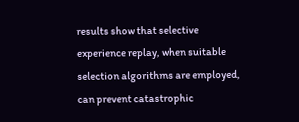results show that selective experience replay, when suitable selection algorithms are employed, can prevent catastrophic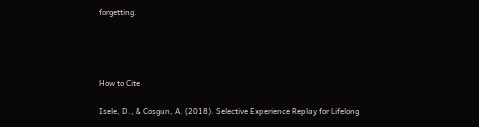forgetting.




How to Cite

Isele, D., & Cosgun, A. (2018). Selective Experience Replay for Lifelong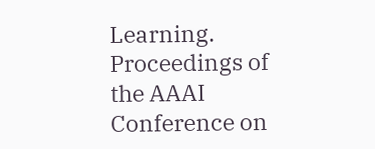Learning. Proceedings of the AAAI Conference on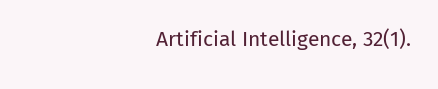Artificial Intelligence, 32(1).